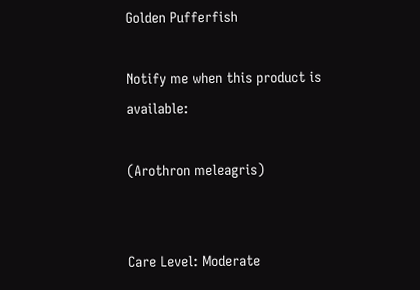Golden Pufferfish

Notify me when this product is available:

(Arothron meleagris)


Care Level: Moderate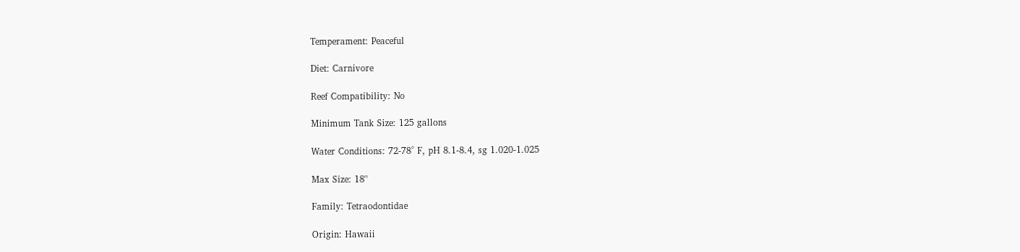Temperament: Peaceful

Diet: Carnivore

Reef Compatibility: No

Minimum Tank Size: 125 gallons

Water Conditions: 72-78° F, pH 8.1-8.4, sg 1.020-1.025

Max Size: 18"

Family: Tetraodontidae

Origin: Hawaii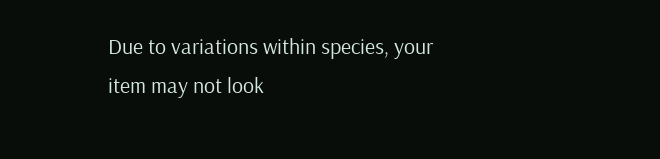Due to variations within species, your item may not look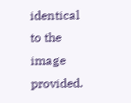identical to the image provided.